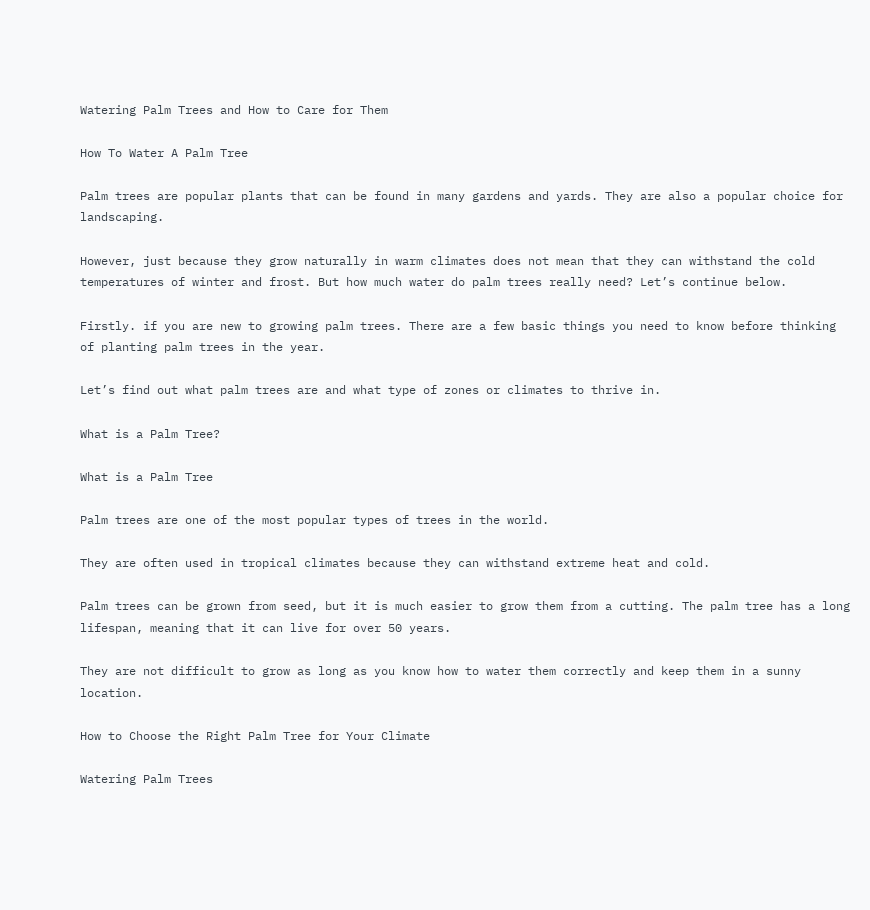Watering Palm Trees and How to Care for Them

How To Water A Palm Tree

Palm trees are popular plants that can be found in many gardens and yards. They are also a popular choice for landscaping.

However, just because they grow naturally in warm climates does not mean that they can withstand the cold temperatures of winter and frost. But how much water do palm trees really need? Let’s continue below.

Firstly. if you are new to growing palm trees. There are a few basic things you need to know before thinking of planting palm trees in the year.

Let’s find out what palm trees are and what type of zones or climates to thrive in.

What is a Palm Tree?

What is a Palm Tree

Palm trees are one of the most popular types of trees in the world.

They are often used in tropical climates because they can withstand extreme heat and cold.

Palm trees can be grown from seed, but it is much easier to grow them from a cutting. The palm tree has a long lifespan, meaning that it can live for over 50 years.

They are not difficult to grow as long as you know how to water them correctly and keep them in a sunny location.

How to Choose the Right Palm Tree for Your Climate

Watering Palm Trees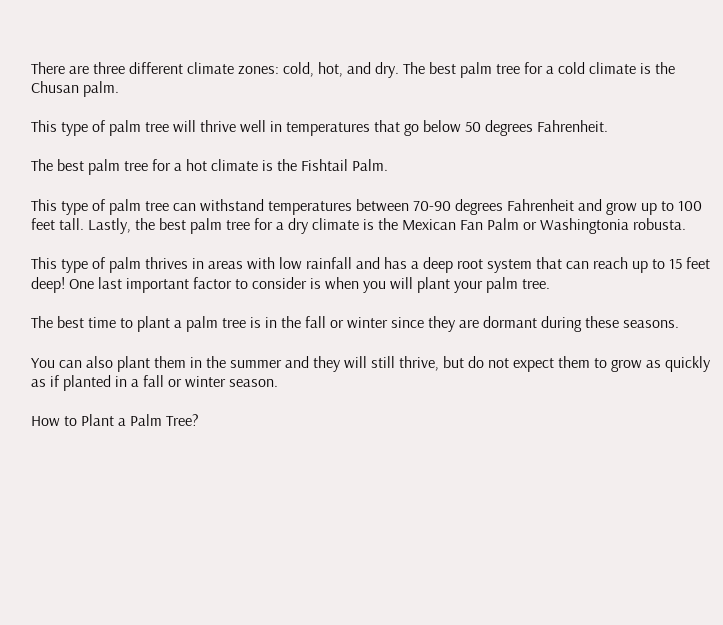There are three different climate zones: cold, hot, and dry. The best palm tree for a cold climate is the Chusan palm.

This type of palm tree will thrive well in temperatures that go below 50 degrees Fahrenheit.

The best palm tree for a hot climate is the Fishtail Palm.

This type of palm tree can withstand temperatures between 70-90 degrees Fahrenheit and grow up to 100 feet tall. Lastly, the best palm tree for a dry climate is the Mexican Fan Palm or Washingtonia robusta.

This type of palm thrives in areas with low rainfall and has a deep root system that can reach up to 15 feet deep! One last important factor to consider is when you will plant your palm tree.

The best time to plant a palm tree is in the fall or winter since they are dormant during these seasons.

You can also plant them in the summer and they will still thrive, but do not expect them to grow as quickly as if planted in a fall or winter season.

How to Plant a Palm Tree?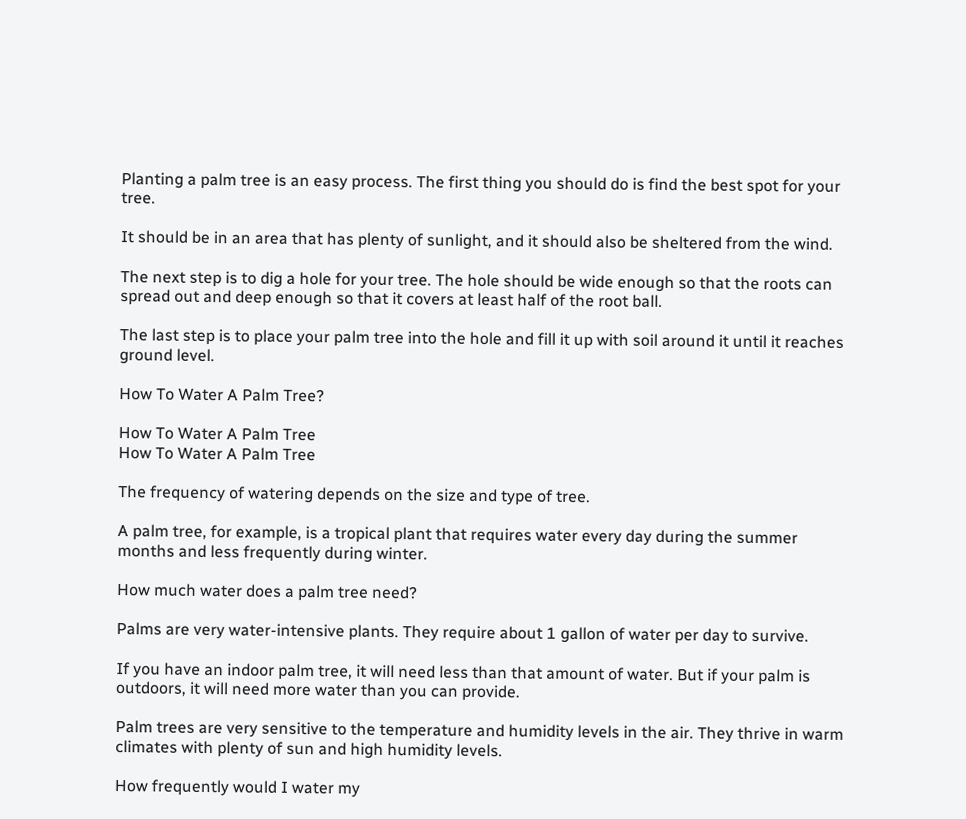Planting a palm tree is an easy process. The first thing you should do is find the best spot for your tree.

It should be in an area that has plenty of sunlight, and it should also be sheltered from the wind.

The next step is to dig a hole for your tree. The hole should be wide enough so that the roots can spread out and deep enough so that it covers at least half of the root ball.

The last step is to place your palm tree into the hole and fill it up with soil around it until it reaches ground level.

How To Water A Palm Tree?

How To Water A Palm Tree
How To Water A Palm Tree

The frequency of watering depends on the size and type of tree.

A palm tree, for example, is a tropical plant that requires water every day during the summer months and less frequently during winter.

How much water does a palm tree need?

Palms are very water-intensive plants. They require about 1 gallon of water per day to survive.

If you have an indoor palm tree, it will need less than that amount of water. But if your palm is outdoors, it will need more water than you can provide.

Palm trees are very sensitive to the temperature and humidity levels in the air. They thrive in warm climates with plenty of sun and high humidity levels.

How frequently would I water my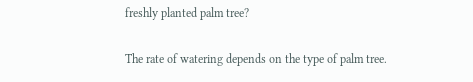freshly planted palm tree?

The rate of watering depends on the type of palm tree.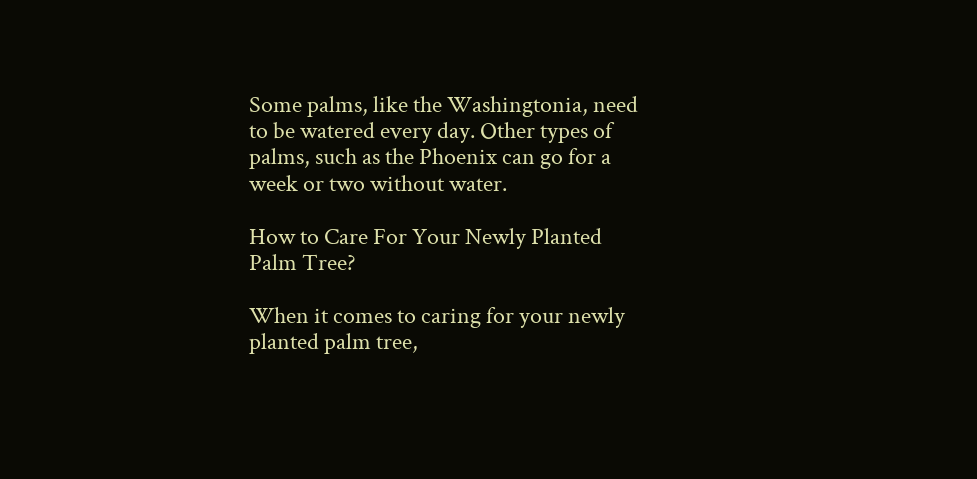Some palms, like the Washingtonia, need to be watered every day. Other types of palms, such as the Phoenix can go for a week or two without water.

How to Care For Your Newly Planted Palm Tree?

When it comes to caring for your newly planted palm tree,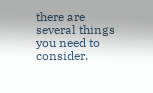there are several things you need to consider.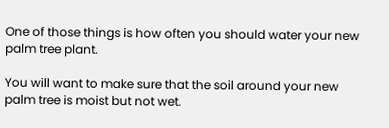One of those things is how often you should water your new palm tree plant.

You will want to make sure that the soil around your new palm tree is moist but not wet.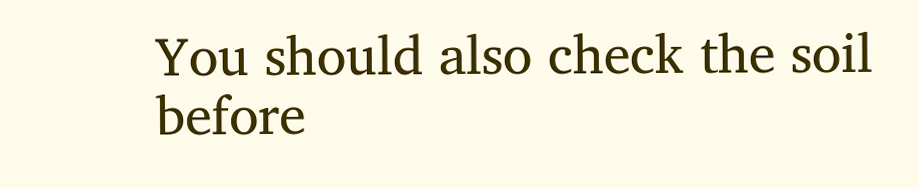You should also check the soil before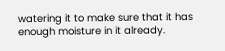watering it to make sure that it has enough moisture in it already.